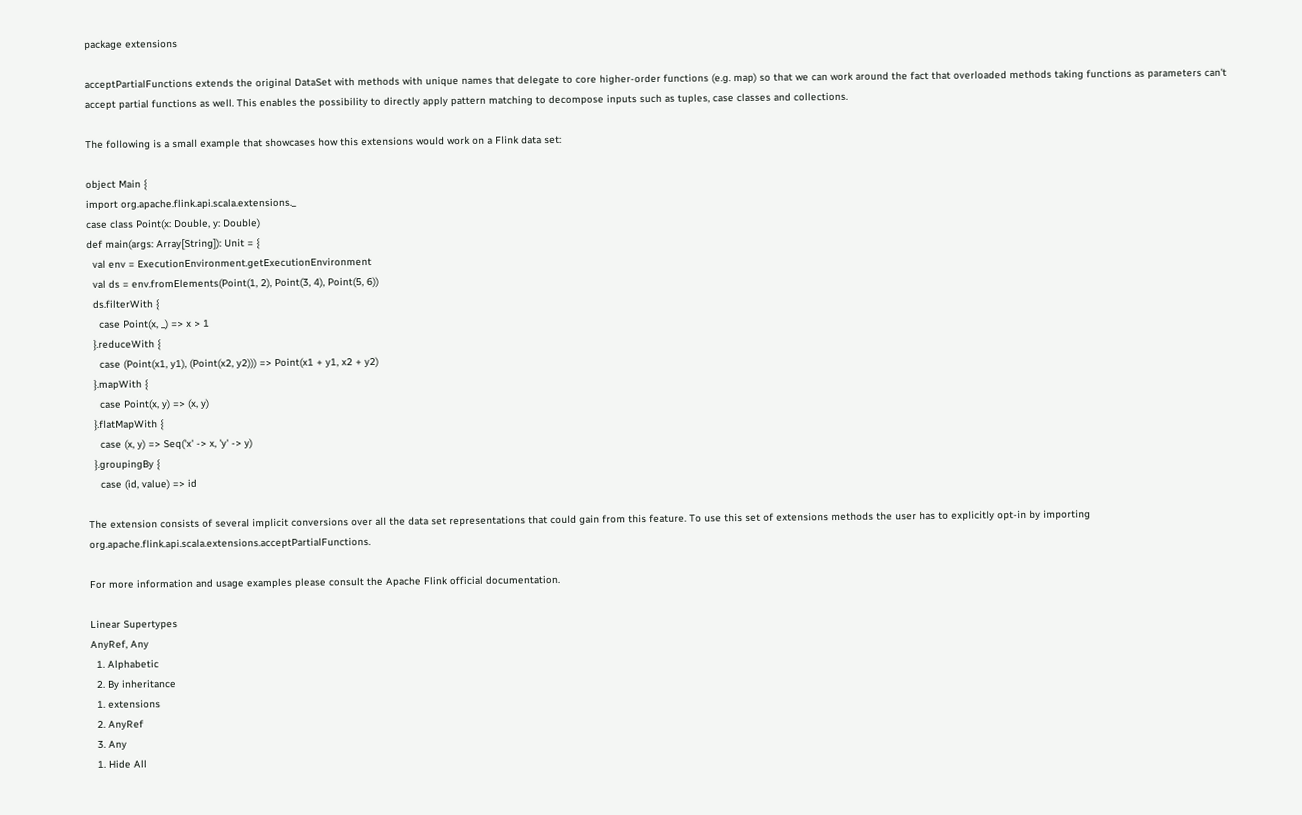package extensions

acceptPartialFunctions extends the original DataSet with methods with unique names that delegate to core higher-order functions (e.g. map) so that we can work around the fact that overloaded methods taking functions as parameters can't accept partial functions as well. This enables the possibility to directly apply pattern matching to decompose inputs such as tuples, case classes and collections.

The following is a small example that showcases how this extensions would work on a Flink data set:

object Main {
import org.apache.flink.api.scala.extensions._
case class Point(x: Double, y: Double)
def main(args: Array[String]): Unit = {
  val env = ExecutionEnvironment.getExecutionEnvironment
  val ds = env.fromElements(Point(1, 2), Point(3, 4), Point(5, 6))
  ds.filterWith {
    case Point(x, _) => x > 1
  }.reduceWith {
    case (Point(x1, y1), (Point(x2, y2))) => Point(x1 + y1, x2 + y2)
  }.mapWith {
    case Point(x, y) => (x, y)
  }.flatMapWith {
    case (x, y) => Seq('x' -> x, 'y' -> y)
  }.groupingBy {
    case (id, value) => id

The extension consists of several implicit conversions over all the data set representations that could gain from this feature. To use this set of extensions methods the user has to explicitly opt-in by importing org.apache.flink.api.scala.extensions.acceptPartialFunctions.

For more information and usage examples please consult the Apache Flink official documentation.

Linear Supertypes
AnyRef, Any
  1. Alphabetic
  2. By inheritance
  1. extensions
  2. AnyRef
  3. Any
  1. Hide All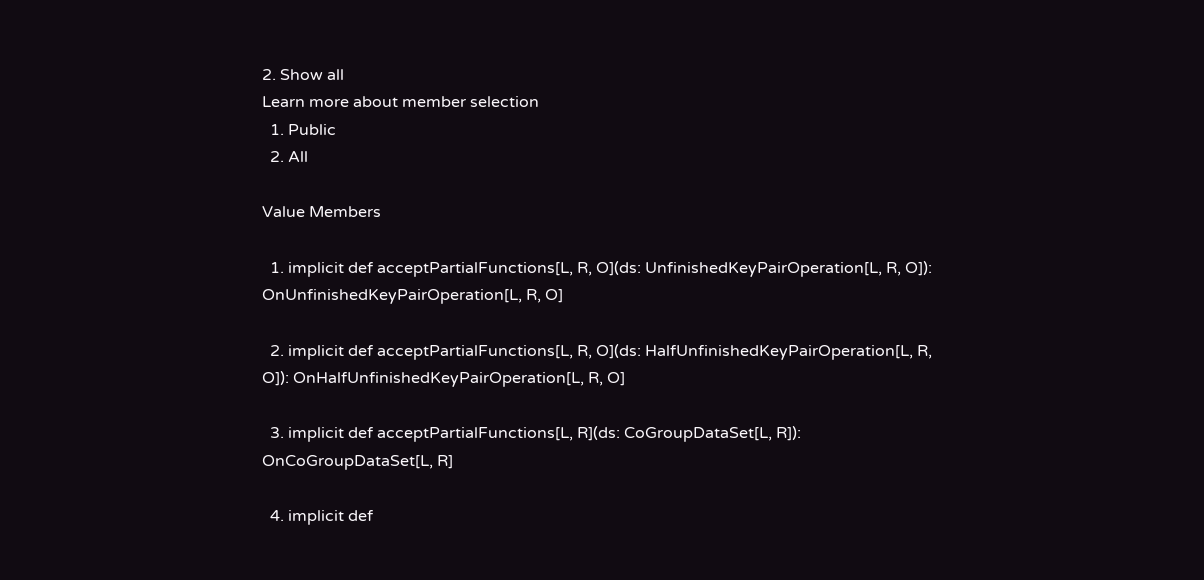2. Show all
Learn more about member selection
  1. Public
  2. All

Value Members

  1. implicit def acceptPartialFunctions[L, R, O](ds: UnfinishedKeyPairOperation[L, R, O]): OnUnfinishedKeyPairOperation[L, R, O]

  2. implicit def acceptPartialFunctions[L, R, O](ds: HalfUnfinishedKeyPairOperation[L, R, O]): OnHalfUnfinishedKeyPairOperation[L, R, O]

  3. implicit def acceptPartialFunctions[L, R](ds: CoGroupDataSet[L, R]): OnCoGroupDataSet[L, R]

  4. implicit def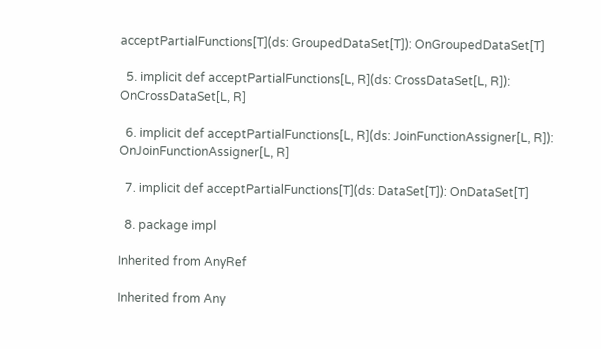acceptPartialFunctions[T](ds: GroupedDataSet[T]): OnGroupedDataSet[T]

  5. implicit def acceptPartialFunctions[L, R](ds: CrossDataSet[L, R]): OnCrossDataSet[L, R]

  6. implicit def acceptPartialFunctions[L, R](ds: JoinFunctionAssigner[L, R]): OnJoinFunctionAssigner[L, R]

  7. implicit def acceptPartialFunctions[T](ds: DataSet[T]): OnDataSet[T]

  8. package impl

Inherited from AnyRef

Inherited from Any